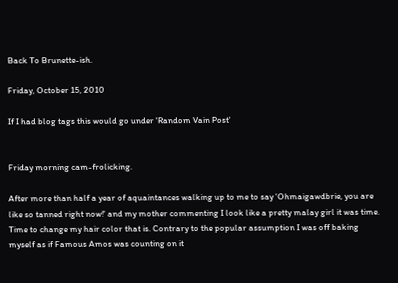Back To Brunette-ish.

Friday, October 15, 2010

If I had blog tags this would go under 'Random Vain Post'


Friday morning cam-frolicking.

After more than half a year of aquaintances walking up to me to say 'Ohmaigawdbrie, you are like so tanned right now!' and my mother commenting I look like a pretty malay girl it was time. Time to change my hair color that is. Contrary to the popular assumption I was off baking myself as if Famous Amos was counting on it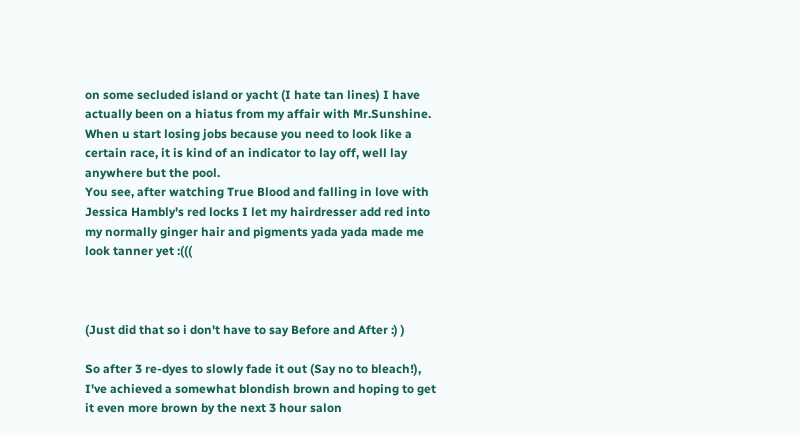on some secluded island or yacht (I hate tan lines) I have actually been on a hiatus from my affair with Mr.Sunshine. When u start losing jobs because you need to look like a certain race, it is kind of an indicator to lay off, well lay anywhere but the pool.
You see, after watching True Blood and falling in love with Jessica Hambly's red locks I let my hairdresser add red into my normally ginger hair and pigments yada yada made me look tanner yet :(((



(Just did that so i don't have to say Before and After :) )

So after 3 re-dyes to slowly fade it out (Say no to bleach!), I've achieved a somewhat blondish brown and hoping to get it even more brown by the next 3 hour salon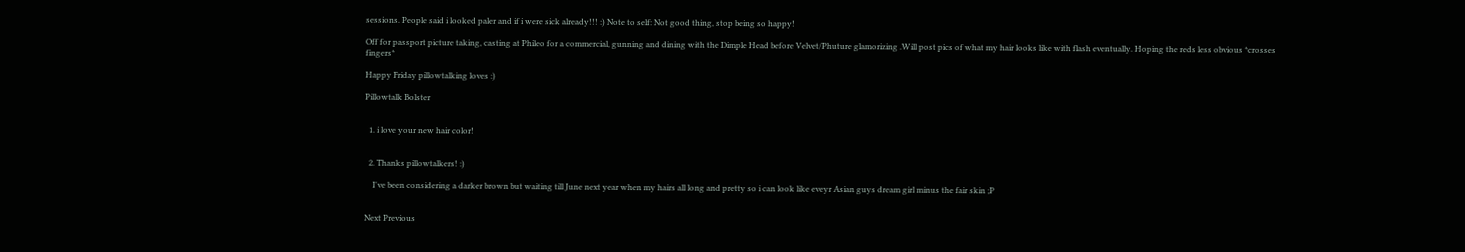sessions. People said i looked paler and if i were sick already!!! :) Note to self: Not good thing, stop being so happy!

Off for passport picture taking, casting at Phileo for a commercial, gunning and dining with the Dimple Head before Velvet/Phuture glamorizing .Will post pics of what my hair looks like with flash eventually. Hoping the reds less obvious *crosses fingers*

Happy Friday pillowtalking loves :)

Pillowtalk Bolster


  1. i love your new hair color!


  2. Thanks pillowtalkers! :)

    I've been considering a darker brown but waiting till June next year when my hairs all long and pretty so i can look like eveyr Asian guys dream girl minus the fair skin ;P


Next Previous